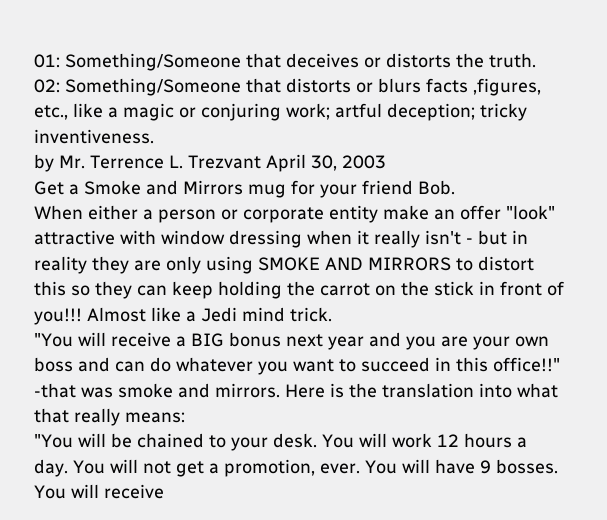01: Something/Someone that deceives or distorts the truth.
02: Something/Someone that distorts or blurs facts ,figures, etc., like a magic or conjuring work; artful deception; tricky inventiveness.
by Mr. Terrence L. Trezvant April 30, 2003
Get a Smoke and Mirrors mug for your friend Bob.
When either a person or corporate entity make an offer "look" attractive with window dressing when it really isn't - but in reality they are only using SMOKE AND MIRRORS to distort this so they can keep holding the carrot on the stick in front of you!!! Almost like a Jedi mind trick.
"You will receive a BIG bonus next year and you are your own boss and can do whatever you want to succeed in this office!!" -that was smoke and mirrors. Here is the translation into what that really means:
"You will be chained to your desk. You will work 12 hours a day. You will not get a promotion, ever. You will have 9 bosses. You will receive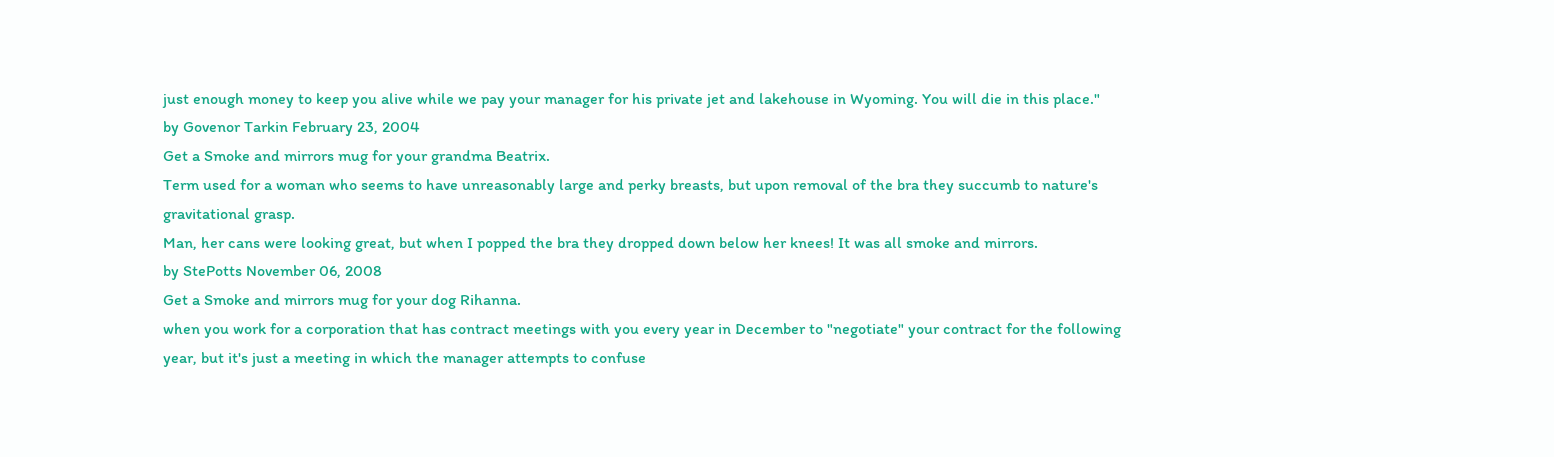just enough money to keep you alive while we pay your manager for his private jet and lakehouse in Wyoming. You will die in this place."
by Govenor Tarkin February 23, 2004
Get a Smoke and mirrors mug for your grandma Beatrix.
Term used for a woman who seems to have unreasonably large and perky breasts, but upon removal of the bra they succumb to nature's gravitational grasp.
Man, her cans were looking great, but when I popped the bra they dropped down below her knees! It was all smoke and mirrors.
by StePotts November 06, 2008
Get a Smoke and mirrors mug for your dog Rihanna.
when you work for a corporation that has contract meetings with you every year in December to "negotiate" your contract for the following year, but it's just a meeting in which the manager attempts to confuse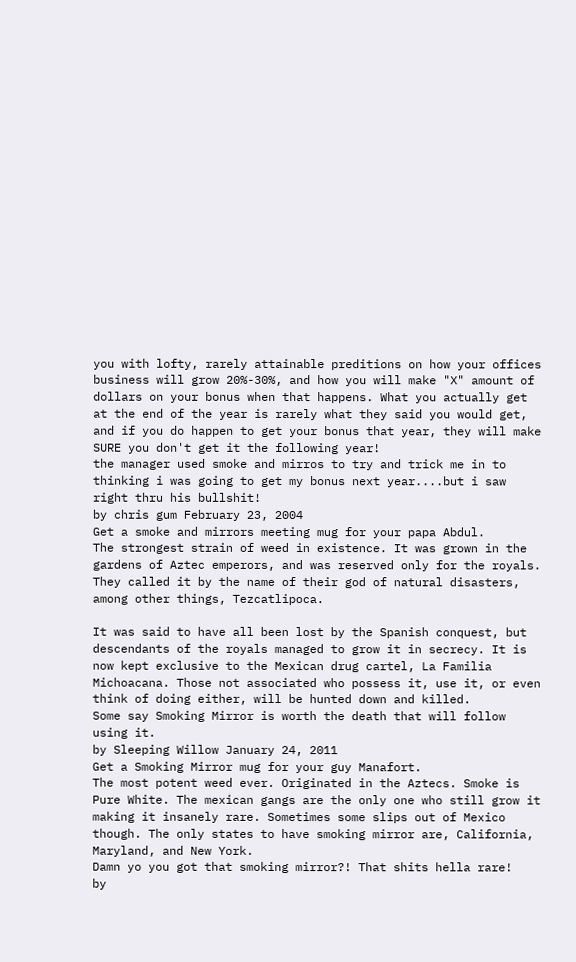you with lofty, rarely attainable preditions on how your offices business will grow 20%-30%, and how you will make "X" amount of dollars on your bonus when that happens. What you actually get at the end of the year is rarely what they said you would get, and if you do happen to get your bonus that year, they will make SURE you don't get it the following year!
the manager used smoke and mirros to try and trick me in to thinking i was going to get my bonus next year....but i saw right thru his bullshit!
by chris gum February 23, 2004
Get a smoke and mirrors meeting mug for your papa Abdul.
The strongest strain of weed in existence. It was grown in the gardens of Aztec emperors, and was reserved only for the royals. They called it by the name of their god of natural disasters, among other things, Tezcatlipoca.

It was said to have all been lost by the Spanish conquest, but descendants of the royals managed to grow it in secrecy. It is now kept exclusive to the Mexican drug cartel, La Familia Michoacana. Those not associated who possess it, use it, or even think of doing either, will be hunted down and killed.
Some say Smoking Mirror is worth the death that will follow using it.
by Sleeping Willow January 24, 2011
Get a Smoking Mirror mug for your guy Manafort.
The most potent weed ever. Originated in the Aztecs. Smoke is Pure White. The mexican gangs are the only one who still grow it making it insanely rare. Sometimes some slips out of Mexico though. The only states to have smoking mirror are, California, Maryland, and New York.
Damn yo you got that smoking mirror?! That shits hella rare!
by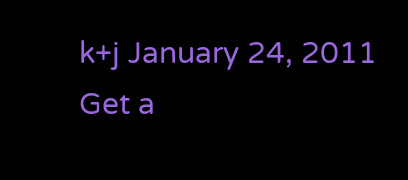k+j January 24, 2011
Get a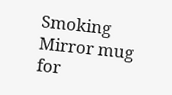Smoking Mirror mug for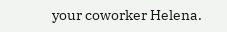your coworker Helena.